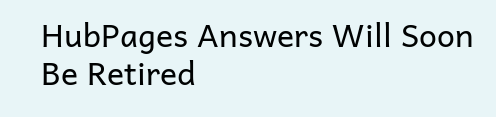HubPages Answers Will Soon Be Retired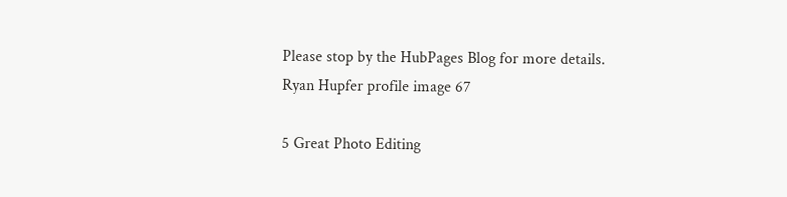Please stop by the HubPages Blog for more details.
Ryan Hupfer profile image 67

5 Great Photo Editing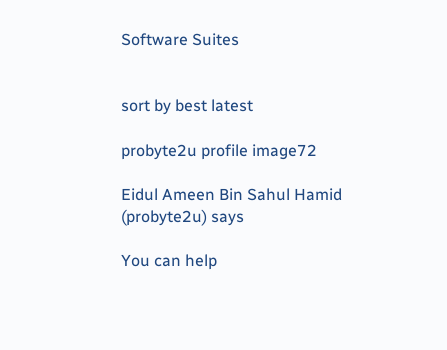Software Suites


sort by best latest

probyte2u profile image72

Eidul Ameen Bin Sahul Hamid (probyte2u) says

You can help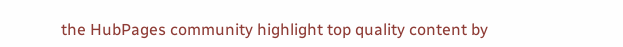the HubPages community highlight top quality content by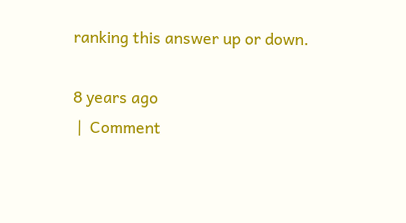ranking this answer up or down.

8 years ago
 |  Comment